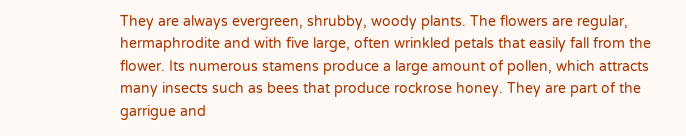They are always evergreen, shrubby, woody plants. The flowers are regular, hermaphrodite and with five large, often wrinkled petals that easily fall from the flower. Its numerous stamens produce a large amount of pollen, which attracts many insects such as bees that produce rockrose honey. They are part of the garrigue and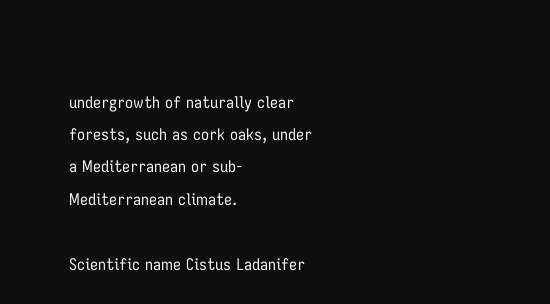undergrowth of naturally clear forests, such as cork oaks, under a Mediterranean or sub-Mediterranean climate.

Scientific name Cistus Ladanifer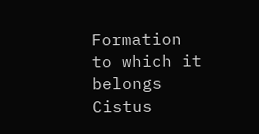Formation to which it belongs Cistus